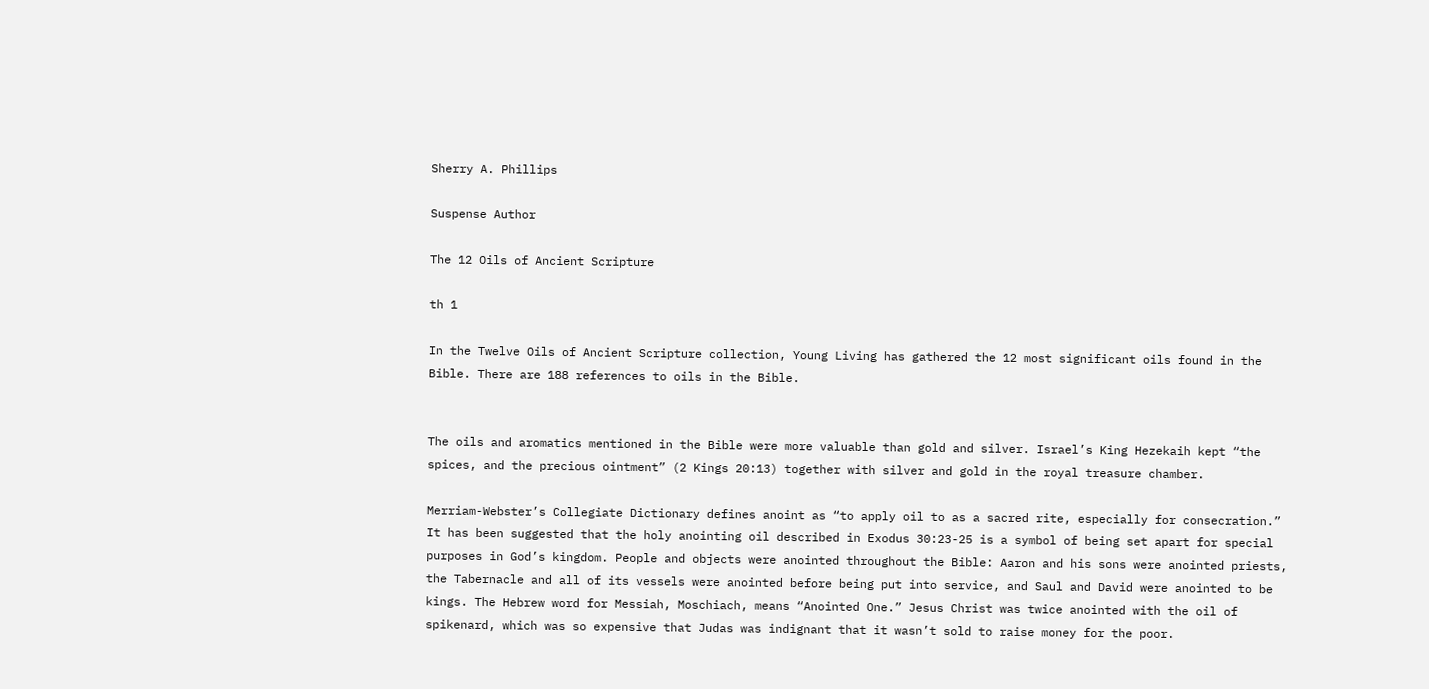Sherry A. Phillips

Suspense Author

The 12 Oils of Ancient Scripture

th 1

In the Twelve Oils of Ancient Scripture collection, Young Living has gathered the 12 most significant oils found in the Bible. There are 188 references to oils in the Bible.


The oils and aromatics mentioned in the Bible were more valuable than gold and silver. Israel’s King Hezekaih kept “the spices, and the precious ointment” (2 Kings 20:13) together with silver and gold in the royal treasure chamber.

Merriam-Webster’s Collegiate Dictionary defines anoint as “to apply oil to as a sacred rite, especially for consecration.” It has been suggested that the holy anointing oil described in Exodus 30:23-25 is a symbol of being set apart for special purposes in God’s kingdom. People and objects were anointed throughout the Bible: Aaron and his sons were anointed priests, the Tabernacle and all of its vessels were anointed before being put into service, and Saul and David were anointed to be kings. The Hebrew word for Messiah, Moschiach, means “Anointed One.” Jesus Christ was twice anointed with the oil of spikenard, which was so expensive that Judas was indignant that it wasn’t sold to raise money for the poor.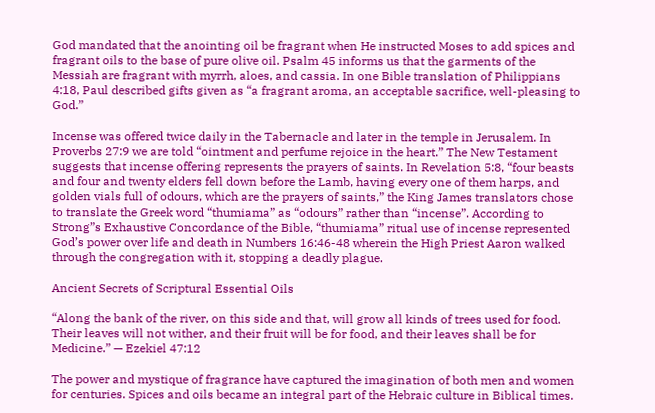God mandated that the anointing oil be fragrant when He instructed Moses to add spices and fragrant oils to the base of pure olive oil. Psalm 45 informs us that the garments of the Messiah are fragrant with myrrh, aloes, and cassia. In one Bible translation of Philippians 4:18, Paul described gifts given as “a fragrant aroma, an acceptable sacrifice, well-pleasing to God.”

Incense was offered twice daily in the Tabernacle and later in the temple in Jerusalem. In Proverbs 27:9 we are told “ointment and perfume rejoice in the heart.” The New Testament suggests that incense offering represents the prayers of saints. In Revelation 5:8, “four beasts and four and twenty elders fell down before the Lamb, having every one of them harps, and golden vials full of odours, which are the prayers of saints,” the King James translators chose to translate the Greek word “thumiama” as “odours” rather than “incense”. According to Strong”s Exhaustive Concordance of the Bible, “thumiama” ritual use of incense represented God’s power over life and death in Numbers 16:46-48 wherein the High Priest Aaron walked through the congregation with it, stopping a deadly plague.

Ancient Secrets of Scriptural Essential Oils

“Along the bank of the river, on this side and that, will grow all kinds of trees used for food. Their leaves will not wither, and their fruit will be for food, and their leaves shall be for Medicine.” — Ezekiel 47:12

The power and mystique of fragrance have captured the imagination of both men and women for centuries. Spices and oils became an integral part of the Hebraic culture in Biblical times.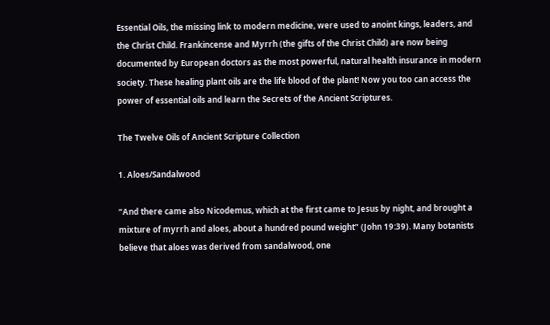Essential Oils, the missing link to modern medicine, were used to anoint kings, leaders, and the Christ Child. Frankincense and Myrrh (the gifts of the Christ Child) are now being documented by European doctors as the most powerful, natural health insurance in modern society. These healing plant oils are the life blood of the plant! Now you too can access the power of essential oils and learn the Secrets of the Ancient Scriptures.

The Twelve Oils of Ancient Scripture Collection

1. Aloes/Sandalwood

“And there came also Nicodemus, which at the first came to Jesus by night, and brought a mixture of myrrh and aloes, about a hundred pound weight” (John 19:39). Many botanists believe that aloes was derived from sandalwood, one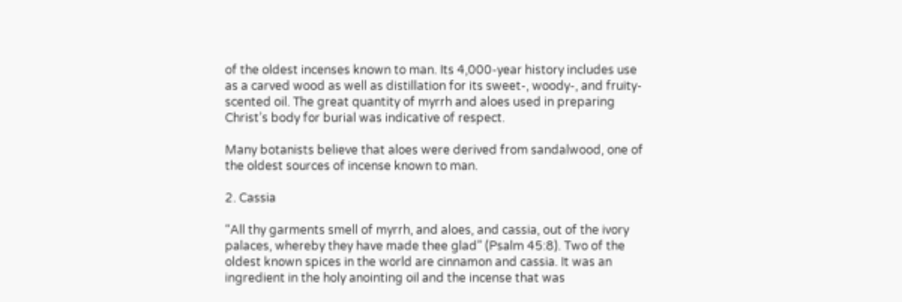of the oldest incenses known to man. Its 4,000-year history includes use as a carved wood as well as distillation for its sweet-, woody-, and fruity-scented oil. The great quantity of myrrh and aloes used in preparing Christ’s body for burial was indicative of respect.

Many botanists believe that aloes were derived from sandalwood, one of the oldest sources of incense known to man.

2. Cassia

“All thy garments smell of myrrh, and aloes, and cassia, out of the ivory palaces, whereby they have made thee glad” (Psalm 45:8). Two of the oldest known spices in the world are cinnamon and cassia. It was an ingredient in the holy anointing oil and the incense that was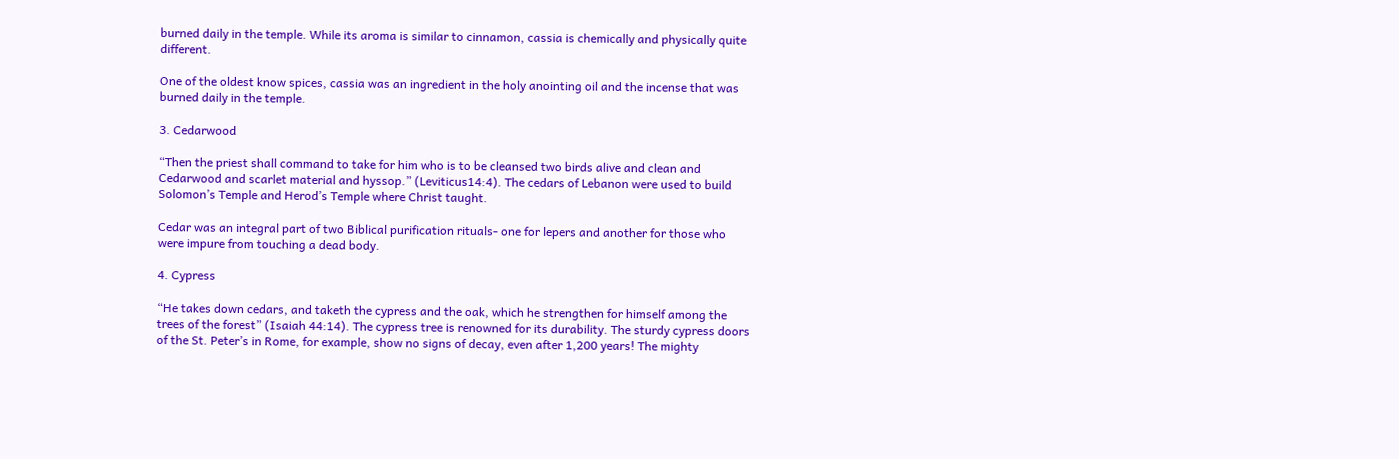burned daily in the temple. While its aroma is similar to cinnamon, cassia is chemically and physically quite different.

One of the oldest know spices, cassia was an ingredient in the holy anointing oil and the incense that was burned daily in the temple.

3. Cedarwood

“Then the priest shall command to take for him who is to be cleansed two birds alive and clean and Cedarwood and scarlet material and hyssop.” (Leviticus14:4). The cedars of Lebanon were used to build Solomon’s Temple and Herod’s Temple where Christ taught.

Cedar was an integral part of two Biblical purification rituals- one for lepers and another for those who were impure from touching a dead body.

4. Cypress

“He takes down cedars, and taketh the cypress and the oak, which he strengthen for himself among the trees of the forest” (Isaiah 44:14). The cypress tree is renowned for its durability. The sturdy cypress doors of the St. Peter’s in Rome, for example, show no signs of decay, even after 1,200 years! The mighty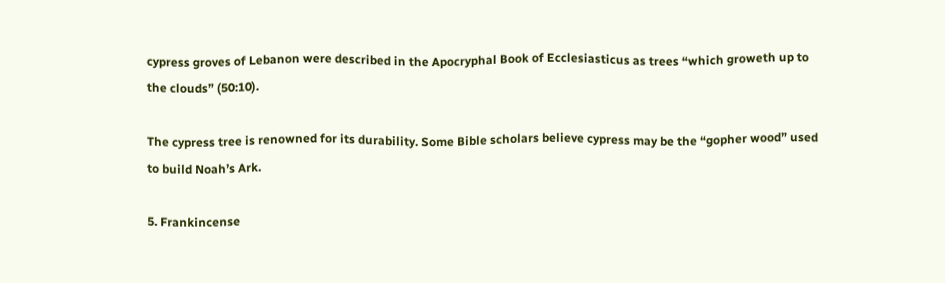cypress groves of Lebanon were described in the Apocryphal Book of Ecclesiasticus as trees “which groweth up to the clouds” (50:10).

The cypress tree is renowned for its durability. Some Bible scholars believe cypress may be the “gopher wood” used to build Noah’s Ark.

5. Frankincense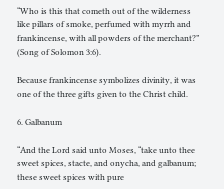“Who is this that cometh out of the wilderness like pillars of smoke, perfumed with myrrh and frankincense, with all powders of the merchant?” (Song of Solomon 3:6).

Because frankincense symbolizes divinity, it was one of the three gifts given to the Christ child.

6. Galbanum

“And the Lord said unto Moses, “take unto thee sweet spices, stacte, and onycha, and galbanum; these sweet spices with pure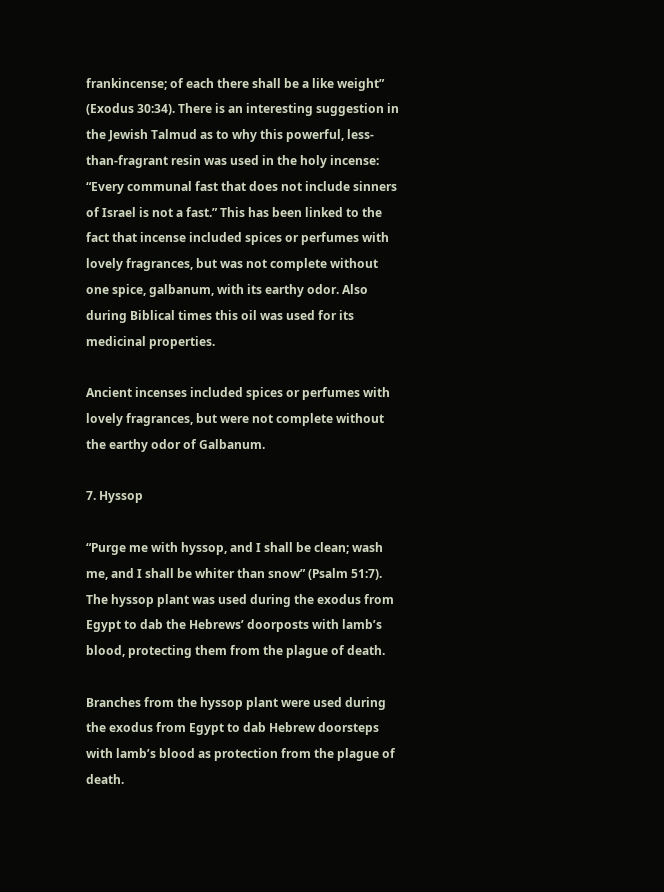frankincense; of each there shall be a like weight” (Exodus 30:34). There is an interesting suggestion in the Jewish Talmud as to why this powerful, less-than-fragrant resin was used in the holy incense: “Every communal fast that does not include sinners of Israel is not a fast.” This has been linked to the fact that incense included spices or perfumes with lovely fragrances, but was not complete without one spice, galbanum, with its earthy odor. Also during Biblical times this oil was used for its medicinal properties.

Ancient incenses included spices or perfumes with lovely fragrances, but were not complete without the earthy odor of Galbanum.

7. Hyssop

“Purge me with hyssop, and I shall be clean; wash me, and I shall be whiter than snow” (Psalm 51:7). The hyssop plant was used during the exodus from Egypt to dab the Hebrews’ doorposts with lamb’s blood, protecting them from the plague of death.

Branches from the hyssop plant were used during the exodus from Egypt to dab Hebrew doorsteps with lamb’s blood as protection from the plague of death.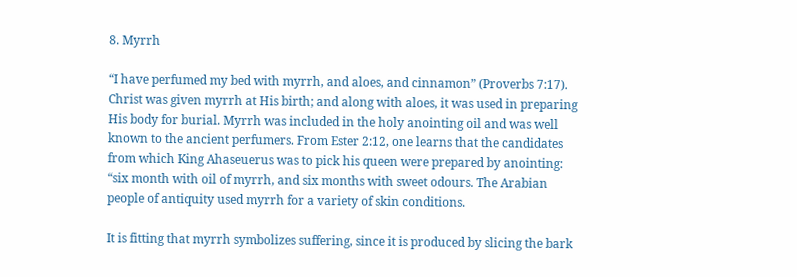8. Myrrh

“I have perfumed my bed with myrrh, and aloes, and cinnamon” (Proverbs 7:17). Christ was given myrrh at His birth; and along with aloes, it was used in preparing His body for burial. Myrrh was included in the holy anointing oil and was well known to the ancient perfumers. From Ester 2:12, one learns that the candidates from which King Ahaseuerus was to pick his queen were prepared by anointing: “six month with oil of myrrh, and six months with sweet odours. The Arabian people of antiquity used myrrh for a variety of skin conditions.

It is fitting that myrrh symbolizes suffering, since it is produced by slicing the bark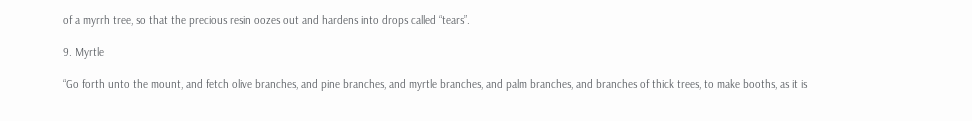of a myrrh tree, so that the precious resin oozes out and hardens into drops called “tears”.

9. Myrtle

“Go forth unto the mount, and fetch olive branches, and pine branches, and myrtle branches, and palm branches, and branches of thick trees, to make booths, as it is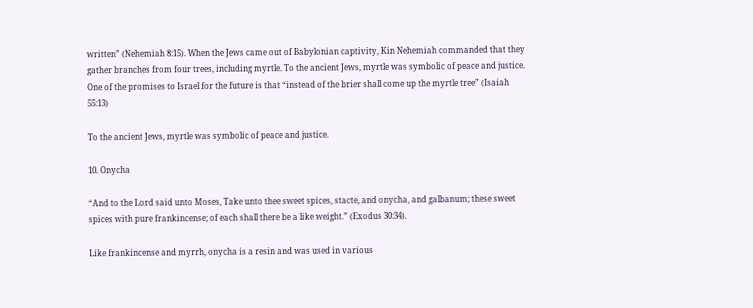written” (Nehemiah 8:15). When the Jews came out of Babylonian captivity, Kin Nehemiah commanded that they gather branches from four trees, including myrtle. To the ancient Jews, myrtle was symbolic of peace and justice. One of the promises to Israel for the future is that “instead of the brier shall come up the myrtle tree” (Isaiah 55:13)

To the ancient Jews, myrtle was symbolic of peace and justice.

10. Onycha

“And to the Lord said unto Moses, Take unto thee sweet spices, stacte, and onycha, and galbanum; these sweet spices with pure frankincense; of each shall there be a like weight.” (Exodus 30:34).

Like frankincense and myrrh, onycha is a resin and was used in various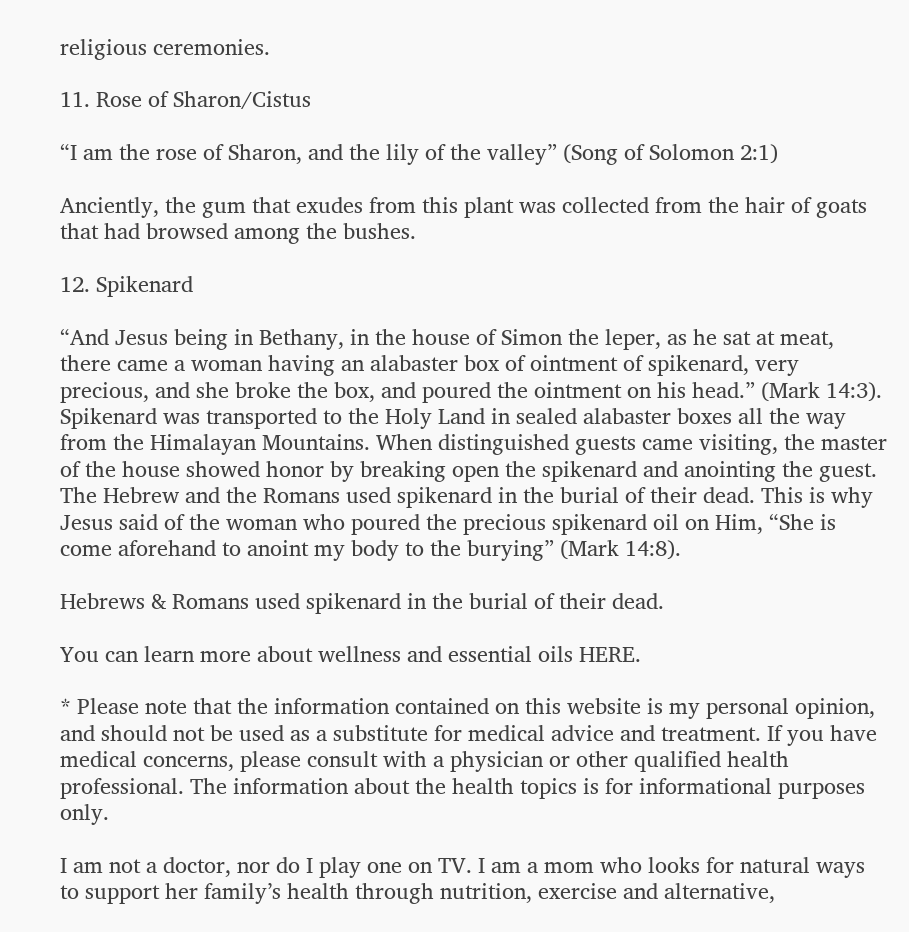religious ceremonies.

11. Rose of Sharon/Cistus

“I am the rose of Sharon, and the lily of the valley” (Song of Solomon 2:1)

Anciently, the gum that exudes from this plant was collected from the hair of goats that had browsed among the bushes.

12. Spikenard

“And Jesus being in Bethany, in the house of Simon the leper, as he sat at meat, there came a woman having an alabaster box of ointment of spikenard, very precious, and she broke the box, and poured the ointment on his head.” (Mark 14:3). Spikenard was transported to the Holy Land in sealed alabaster boxes all the way from the Himalayan Mountains. When distinguished guests came visiting, the master of the house showed honor by breaking open the spikenard and anointing the guest. The Hebrew and the Romans used spikenard in the burial of their dead. This is why Jesus said of the woman who poured the precious spikenard oil on Him, “She is come aforehand to anoint my body to the burying” (Mark 14:8).

Hebrews & Romans used spikenard in the burial of their dead.

You can learn more about wellness and essential oils HERE.

* Please note that the information contained on this website is my personal opinion, and should not be used as a substitute for medical advice and treatment. If you have medical concerns, please consult with a physician or other qualified health professional. The information about the health topics is for informational purposes only.

I am not a doctor, nor do I play one on TV. I am a mom who looks for natural ways to support her family’s health through nutrition, exercise and alternative,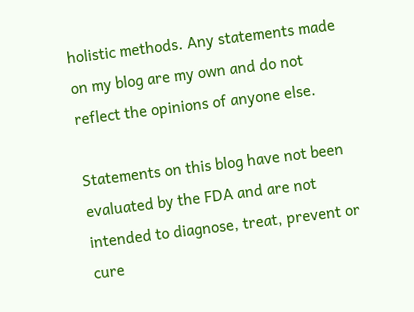holistic methods. Any statements made on my blog are my own and do not reflect the opinions of anyone else.

Statements on this blog have not been evaluated by the FDA and are not intended to diagnose, treat, prevent or cure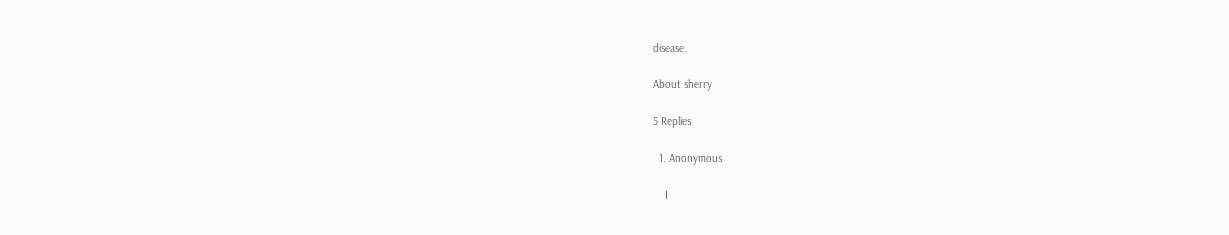disease.

About sherry

5 Replies

  1. Anonymous

    I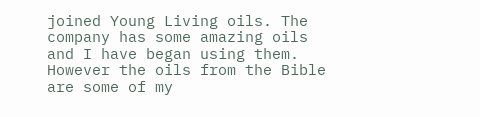joined Young Living oils. The company has some amazing oils and I have began using them. However the oils from the Bible are some of my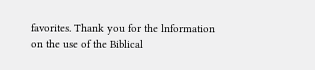favorites. Thank you for the lnformation on the use of the Biblical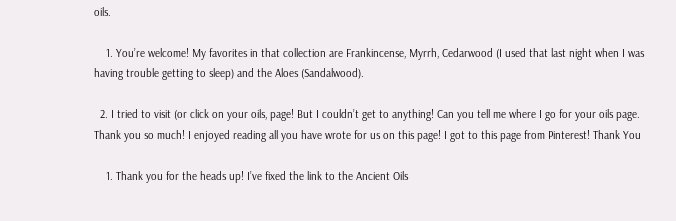oils.

    1. You’re welcome! My favorites in that collection are Frankincense, Myrrh, Cedarwood (I used that last night when I was having trouble getting to sleep) and the Aloes (Sandalwood).

  2. I tried to visit (or click on your oils, page! But I couldn’t get to anything! Can you tell me where I go for your oils page. Thank you so much! I enjoyed reading all you have wrote for us on this page! I got to this page from Pinterest! Thank You

    1. Thank you for the heads up! I’ve fixed the link to the Ancient Oils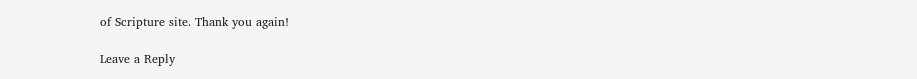of Scripture site. Thank you again!

Leave a Reply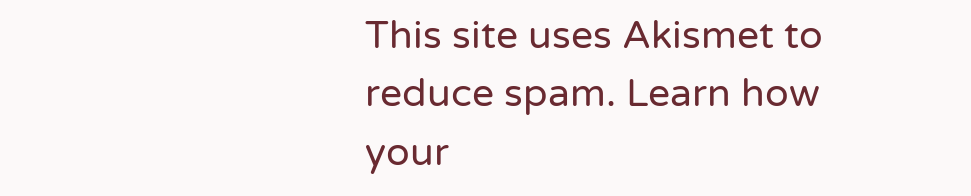This site uses Akismet to reduce spam. Learn how your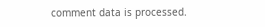comment data is processed.